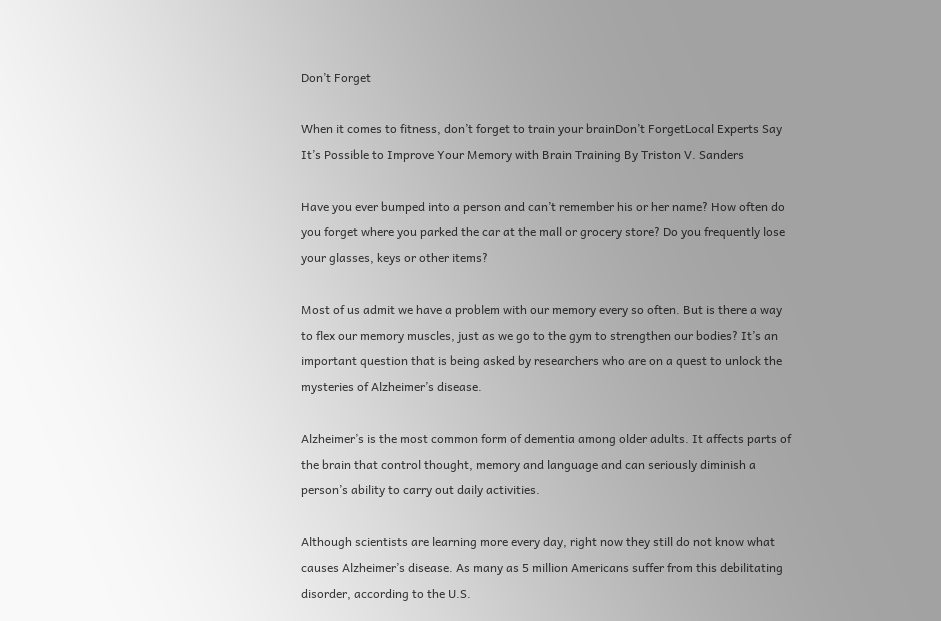Don’t Forget

When it comes to fitness, don’t forget to train your brainDon’t ForgetLocal Experts Say It’s Possible to Improve Your Memory with Brain Training By Triston V. Sanders

Have you ever bumped into a person and can’t remember his or her name? How often do you forget where you parked the car at the mall or grocery store? Do you frequently lose your glasses, keys or other items?

Most of us admit we have a problem with our memory every so often. But is there a way to flex our memory muscles, just as we go to the gym to strengthen our bodies? It’s an important question that is being asked by researchers who are on a quest to unlock the mysteries of Alzheimer’s disease.

Alzheimer’s is the most common form of dementia among older adults. It affects parts of the brain that control thought, memory and language and can seriously diminish a person’s ability to carry out daily activities.

Although scientists are learning more every day, right now they still do not know what causes Alzheimer’s disease. As many as 5 million Americans suffer from this debilitating disorder, according to the U.S.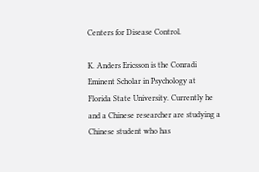Centers for Disease Control.

K. Anders Ericsson is the Conradi Eminent Scholar in Psychology at Florida State University. Currently he and a Chinese researcher are studying a Chinese student who has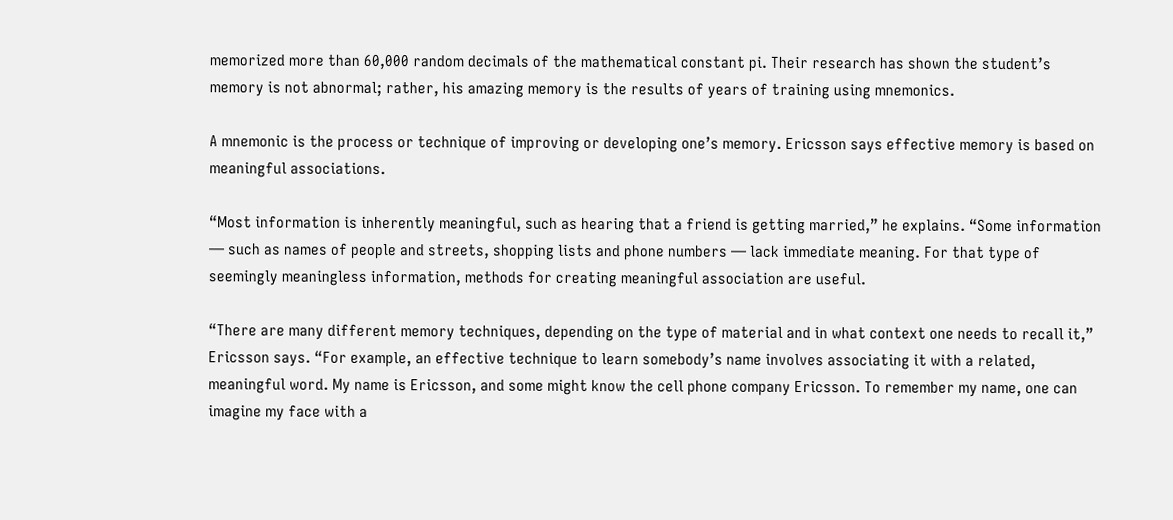memorized more than 60,000 random decimals of the mathematical constant pi. Their research has shown the student’s memory is not abnormal; rather, his amazing memory is the results of years of training using mnemonics.

A mnemonic is the process or technique of improving or developing one’s memory. Ericsson says effective memory is based on meaningful associations.

“Most information is inherently meaningful, such as hearing that a friend is getting married,” he explains. “Some information — such as names of people and streets, shopping lists and phone numbers — lack immediate meaning. For that type of seemingly meaningless information, methods for creating meaningful association are useful.

“There are many different memory techniques, depending on the type of material and in what context one needs to recall it,” Ericsson says. “For example, an effective technique to learn somebody’s name involves associating it with a related, meaningful word. My name is Ericsson, and some might know the cell phone company Ericsson. To remember my name, one can imagine my face with a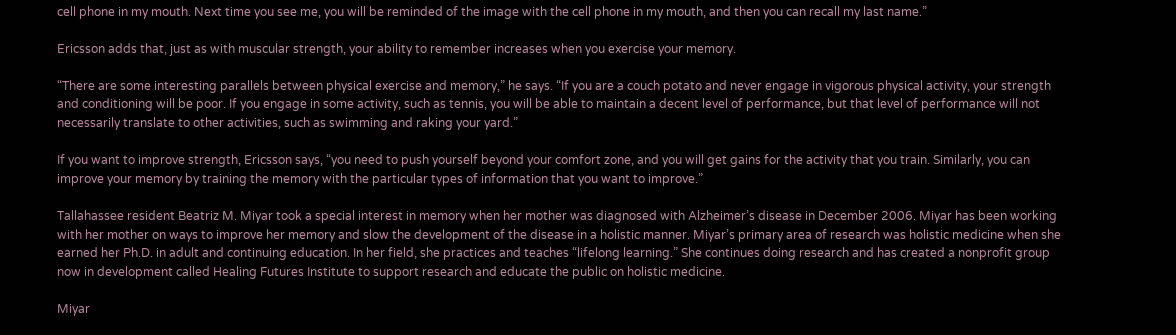cell phone in my mouth. Next time you see me, you will be reminded of the image with the cell phone in my mouth, and then you can recall my last name.”

Ericsson adds that, just as with muscular strength, your ability to remember increases when you exercise your memory.

“There are some interesting parallels between physical exercise and memory,” he says. “If you are a couch potato and never engage in vigorous physical activity, your strength and conditioning will be poor. If you engage in some activity, such as tennis, you will be able to maintain a decent level of performance, but that level of performance will not necessarily translate to other activities, such as swimming and raking your yard.”

If you want to improve strength, Ericsson says, “you need to push yourself beyond your comfort zone, and you will get gains for the activity that you train. Similarly, you can improve your memory by training the memory with the particular types of information that you want to improve.”

Tallahassee resident Beatriz M. Miyar took a special interest in memory when her mother was diagnosed with Alzheimer’s disease in December 2006. Miyar has been working with her mother on ways to improve her memory and slow the development of the disease in a holistic manner. Miyar’s primary area of research was holistic medicine when she earned her Ph.D. in adult and continuing education. In her field, she practices and teaches “lifelong learning.” She continues doing research and has created a nonprofit group now in development called Healing Futures Institute to support research and educate the public on holistic medicine.

Miyar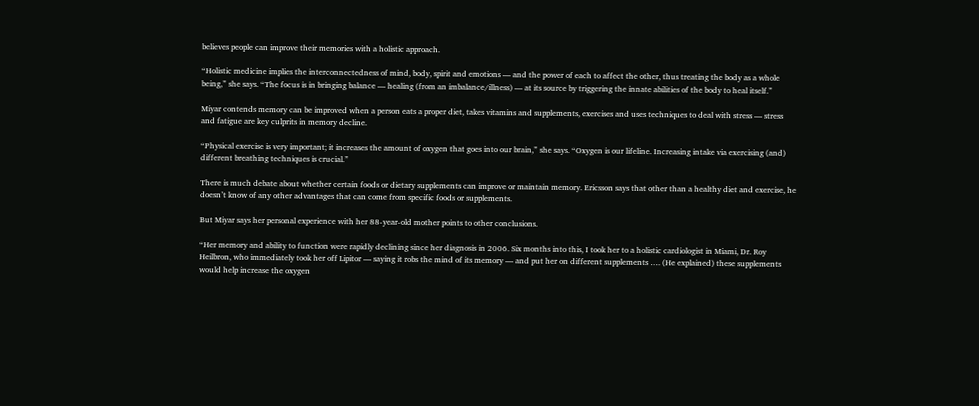believes people can improve their memories with a holistic approach.

“Holistic medicine implies the interconnectedness of mind, body, spirit and emotions — and the power of each to affect the other, thus treating the body as a whole being,” she says. “The focus is in bringing balance — healing (from an imbalance/illness) — at its source by triggering the innate abilities of the body to heal itself.”

Miyar contends memory can be improved when a person eats a proper diet, takes vitamins and supplements, exercises and uses techniques to deal with stress — stress and fatigue are key culprits in memory decline.

“Physical exercise is very important; it increases the amount of oxygen that goes into our brain,” she says. “Oxygen is our lifeline. Increasing intake via exercising (and) different breathing techniques is crucial.”

There is much debate about whether certain foods or dietary supplements can improve or maintain memory. Ericsson says that other than a healthy diet and exercise, he doesn’t know of any other advantages that can come from specific foods or supplements.

But Miyar says her personal experience with her 88-year-old mother points to other conclusions.

“Her memory and ability to function were rapidly declining since her diagnosis in 2006. Six months into this, I took her to a holistic cardiologist in Miami, Dr. Roy Heilbron, who immediately took her off Lipitor — saying it robs the mind of its memory — and put her on different supplements …. (He explained) these supplements would help increase the oxygen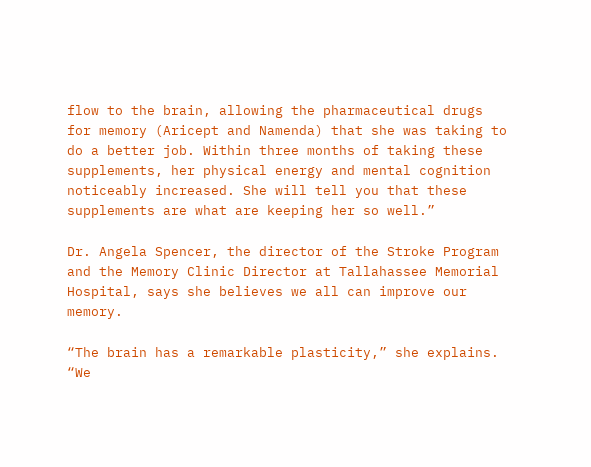flow to the brain, allowing the pharmaceutical drugs for memory (Aricept and Namenda) that she was taking to do a better job. Within three months of taking these supplements, her physical energy and mental cognition noticeably increased. She will tell you that these supplements are what are keeping her so well.”

Dr. Angela Spencer, the director of the Stroke Program and the Memory Clinic Director at Tallahassee Memorial Hospital, says she believes we all can improve our memory.

“The brain has a remarkable plasticity,” she explains. “We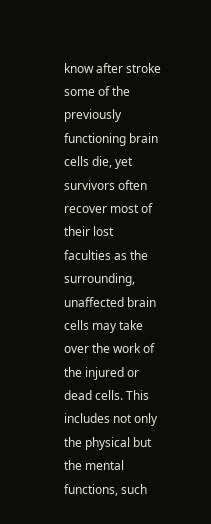know after stroke some of the previously functioning brain cells die, yet survivors often recover most of their lost faculties as the surrounding, unaffected brain cells may take over the work of the injured or dead cells. This includes not only the physical but the mental functions, such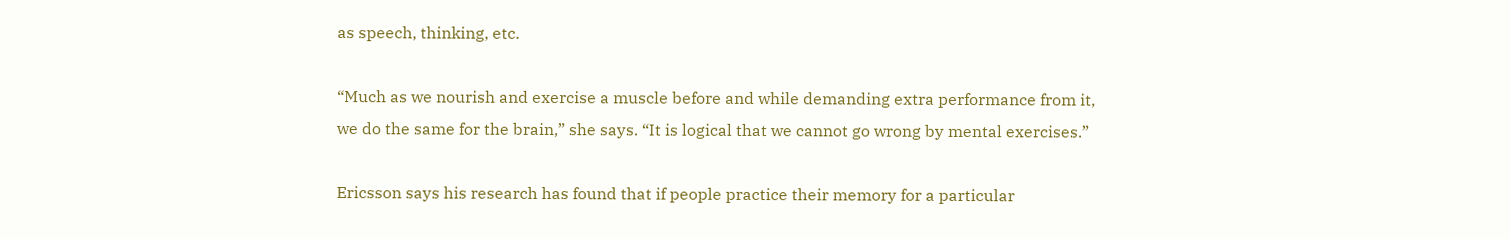as speech, thinking, etc.

“Much as we nourish and exercise a muscle before and while demanding extra performance from it, we do the same for the brain,” she says. “It is logical that we cannot go wrong by mental exercises.”

Ericsson says his research has found that if people practice their memory for a particular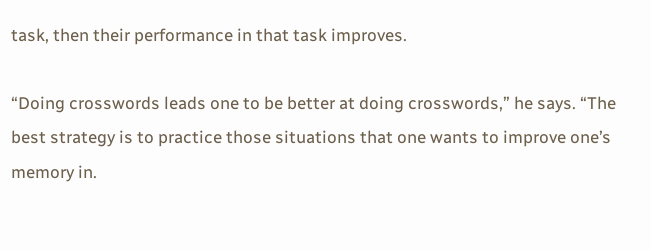task, then their performance in that task improves.

“Doing crosswords leads one to be better at doing crosswords,” he says. “The best strategy is to practice those situations that one wants to improve one’s memory in.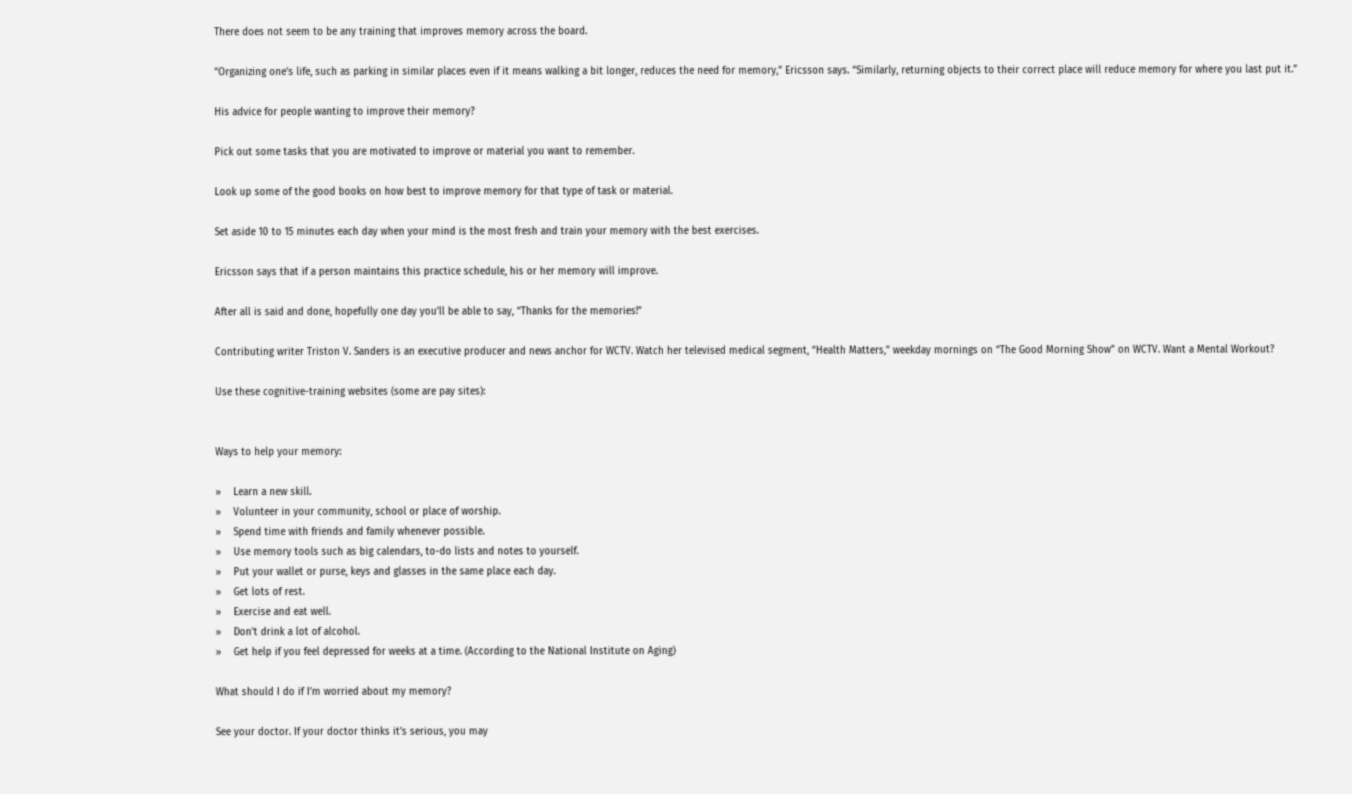There does not seem to be any training that improves memory across the board.

“Organizing one’s life, such as parking in similar places even if it means walking a bit longer, reduces the need for memory,” Ericsson says. “Similarly, returning objects to their correct place will reduce memory for where you last put it.”

His advice for people wanting to improve their memory?

Pick out some tasks that you are motivated to improve or material you want to remember.

Look up some of the good books on how best to improve memory for that type of task or material.

Set aside 10 to 15 minutes each day when your mind is the most fresh and train your memory with the best exercises.

Ericsson says that if a person maintains this practice schedule, his or her memory will improve.

After all is said and done, hopefully one day you’ll be able to say, “Thanks for the memories!”

Contributing writer Triston V. Sanders is an executive producer and news anchor for WCTV. Watch her televised medical segment, “Health Matters,” weekday mornings on “The Good Morning Show” on WCTV. Want a Mental Workout?

Use these cognitive-training websites (some are pay sites):


Ways to help your memory:

»    Learn a new skill.
»    Volunteer in your community, school or place of worship.
»    Spend time with friends and family whenever possible.
»    Use memory tools such as big calendars, to-do lists and notes to yourself.
»    Put your wallet or purse, keys and glasses in the same place each day.
»    Get lots of rest.
»    Exercise and eat well.
»    Don’t drink a lot of alcohol.
»    Get help if you feel depressed for weeks at a time. (According to the National Institute on Aging)

What should I do if I’m worried about my memory?

See your doctor. If your doctor thinks it’s serious, you may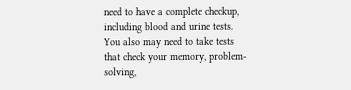need to have a complete checkup, including blood and urine tests. You also may need to take tests that check your memory, problem-solving,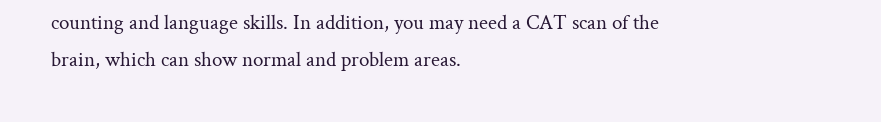counting and language skills. In addition, you may need a CAT scan of the brain, which can show normal and problem areas.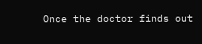Once the doctor finds out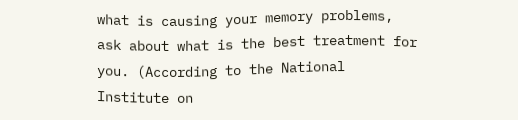what is causing your memory problems, ask about what is the best treatment for you. (According to the National Institute on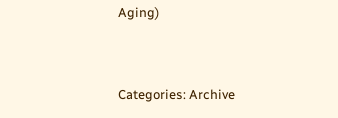Aging)


Categories: Archive